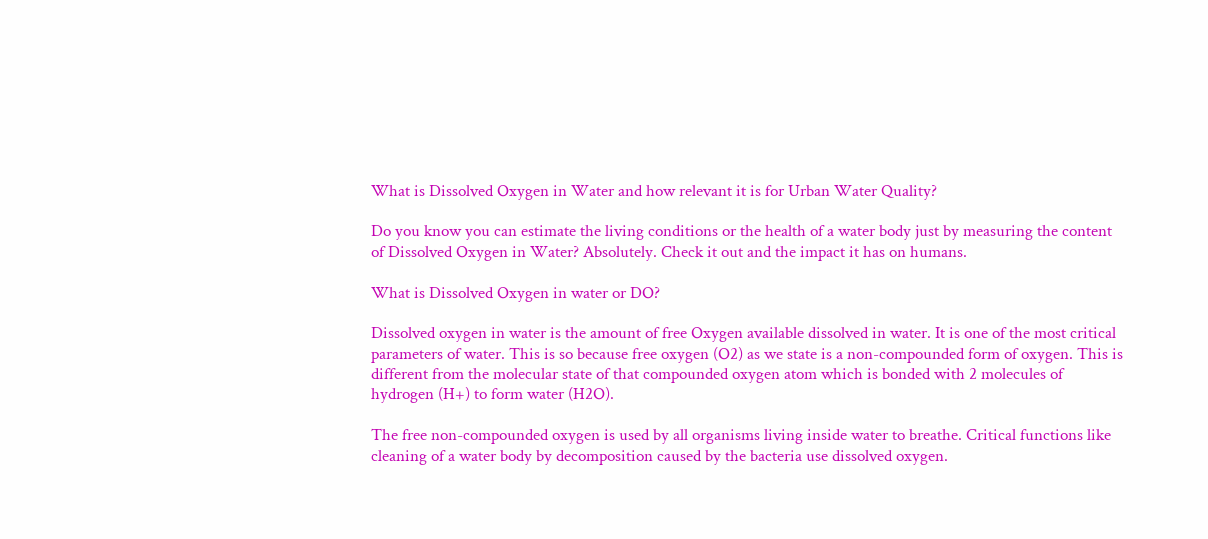What is Dissolved Oxygen in Water and how relevant it is for Urban Water Quality?

Do you know you can estimate the living conditions or the health of a water body just by measuring the content of Dissolved Oxygen in Water? Absolutely. Check it out and the impact it has on humans.

What is Dissolved Oxygen in water or DO?

Dissolved oxygen in water is the amount of free Oxygen available dissolved in water. It is one of the most critical parameters of water. This is so because free oxygen (O2) as we state is a non-compounded form of oxygen. This is different from the molecular state of that compounded oxygen atom which is bonded with 2 molecules of hydrogen (H+) to form water (H2O).

The free non-compounded oxygen is used by all organisms living inside water to breathe. Critical functions like cleaning of a water body by decomposition caused by the bacteria use dissolved oxygen.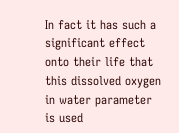In fact it has such a significant effect onto their life that this dissolved oxygen in water parameter is used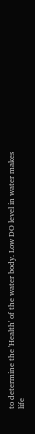to determine the 'Health' of the water body. Low DO level in water makes life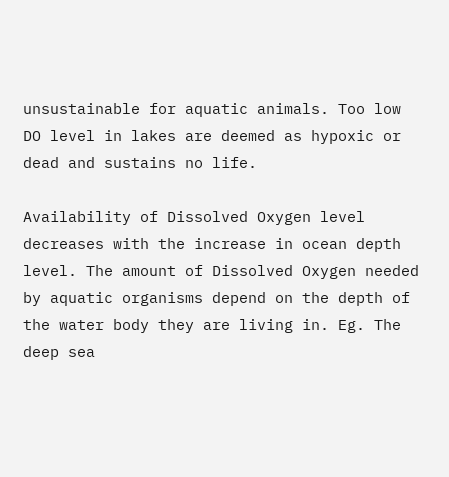unsustainable for aquatic animals. Too low DO level in lakes are deemed as hypoxic or dead and sustains no life.

Availability of Dissolved Oxygen level decreases with the increase in ocean depth level. The amount of Dissolved Oxygen needed by aquatic organisms depend on the depth of the water body they are living in. Eg. The deep sea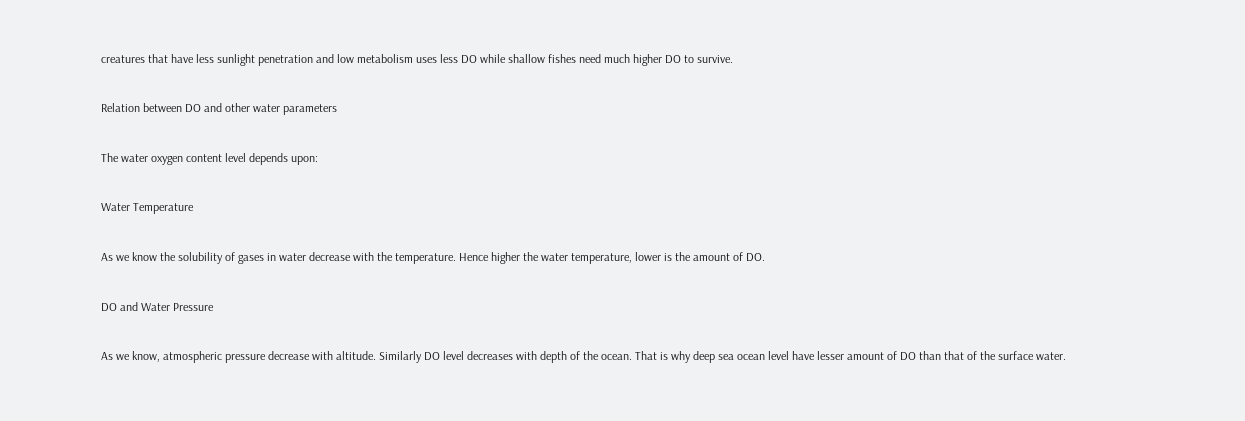creatures that have less sunlight penetration and low metabolism uses less DO while shallow fishes need much higher DO to survive.

Relation between DO and other water parameters

The water oxygen content level depends upon:

Water Temperature

As we know the solubility of gases in water decrease with the temperature. Hence higher the water temperature, lower is the amount of DO.

DO and Water Pressure

As we know, atmospheric pressure decrease with altitude. Similarly DO level decreases with depth of the ocean. That is why deep sea ocean level have lesser amount of DO than that of the surface water.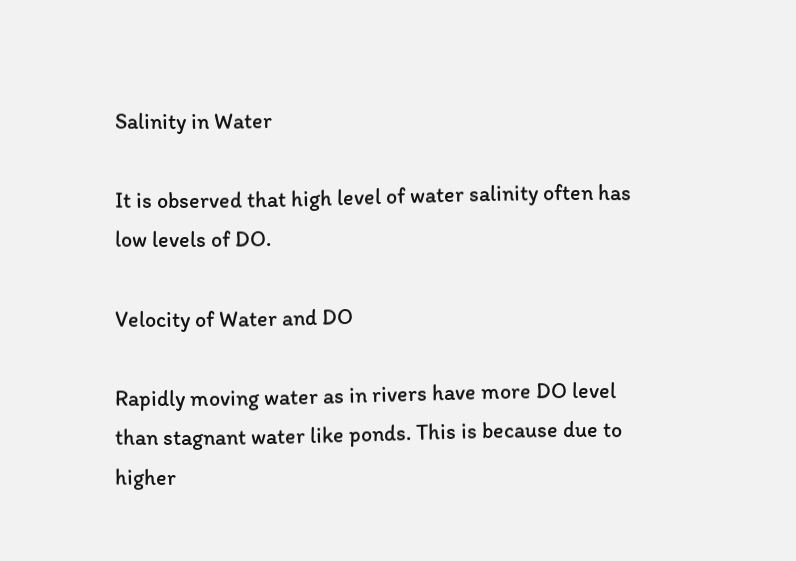Salinity in Water

It is observed that high level of water salinity often has low levels of DO.

Velocity of Water and DO

Rapidly moving water as in rivers have more DO level than stagnant water like ponds. This is because due to higher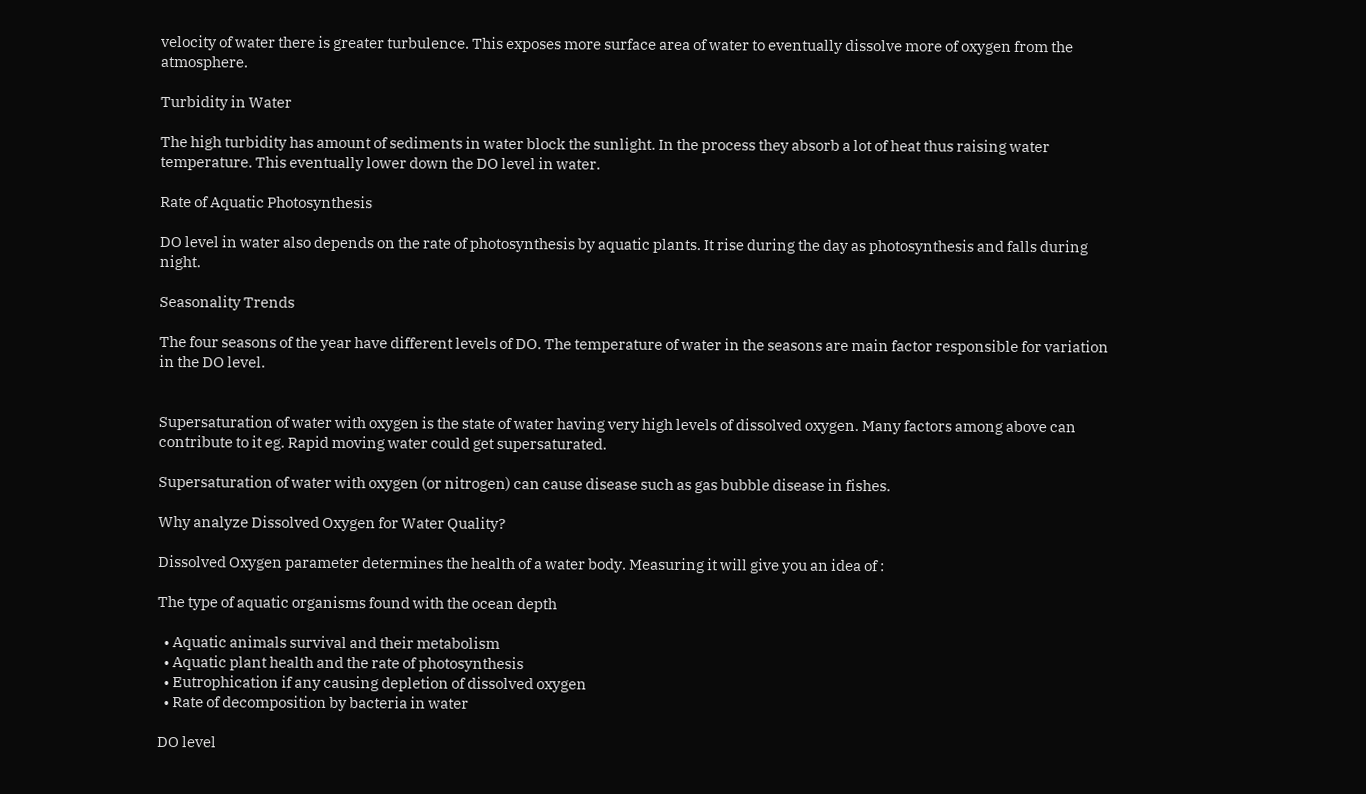velocity of water there is greater turbulence. This exposes more surface area of water to eventually dissolve more of oxygen from the atmosphere.

Turbidity in Water

The high turbidity has amount of sediments in water block the sunlight. In the process they absorb a lot of heat thus raising water temperature. This eventually lower down the DO level in water.

Rate of Aquatic Photosynthesis

DO level in water also depends on the rate of photosynthesis by aquatic plants. It rise during the day as photosynthesis and falls during night.

Seasonality Trends

The four seasons of the year have different levels of DO. The temperature of water in the seasons are main factor responsible for variation in the DO level.


Supersaturation of water with oxygen is the state of water having very high levels of dissolved oxygen. Many factors among above can contribute to it eg. Rapid moving water could get supersaturated.

Supersaturation of water with oxygen (or nitrogen) can cause disease such as gas bubble disease in fishes.

Why analyze Dissolved Oxygen for Water Quality?

Dissolved Oxygen parameter determines the health of a water body. Measuring it will give you an idea of :

The type of aquatic organisms found with the ocean depth

  • Aquatic animals survival and their metabolism
  • Aquatic plant health and the rate of photosynthesis
  • Eutrophication if any causing depletion of dissolved oxygen
  • Rate of decomposition by bacteria in water

DO level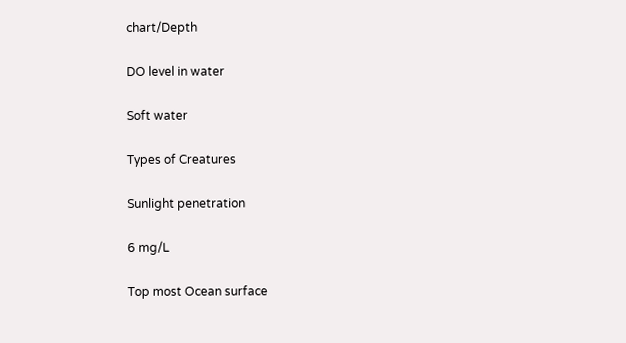chart/Depth

DO level in water

Soft water

Types of Creatures

Sunlight penetration

6 mg/L

Top most Ocean surface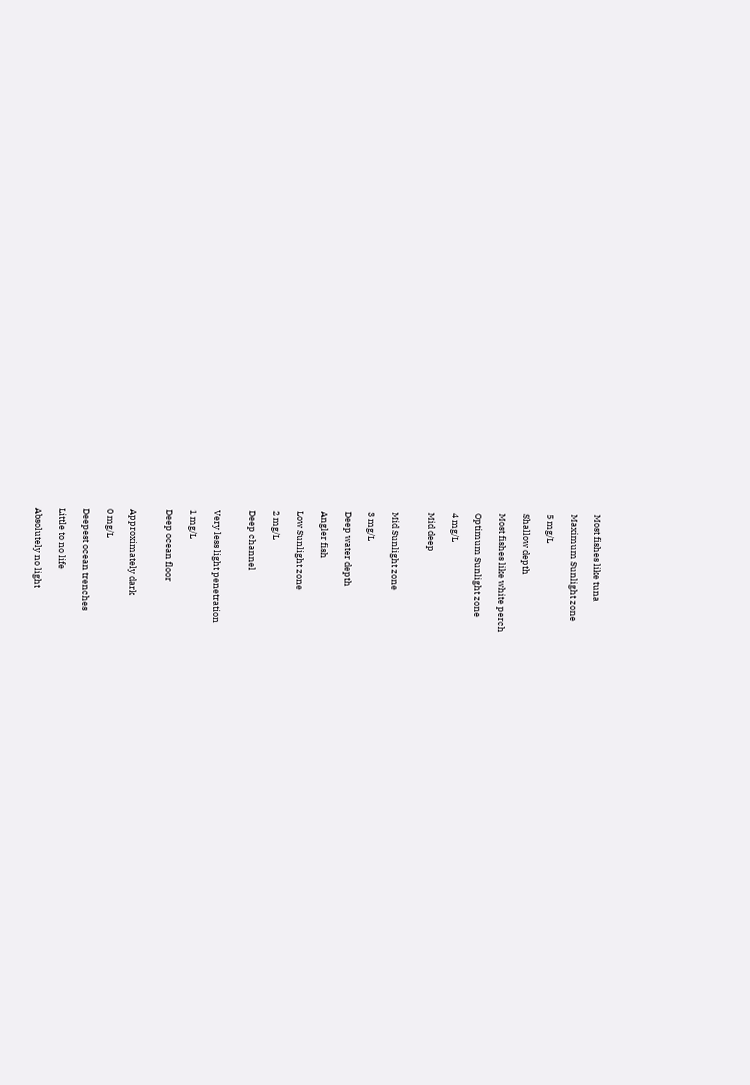Most fishes like tuna

Maximum Sunlight zone

5 mg/L

Shallow depth

Most fishes like white perch

Optimum Sunlight zone

4 mg/L

Mid deep


Mid Sunlight zone

3 mg/L

Deep water depth

Angler fish

Low Sunlight zone

2 mg/L

Deep channel


Very less light penetration

1 mg/L

Deep ocean floor


Approximately dark

0 mg/L

Deepest ocean trenches

Little to no life

Absolutely no light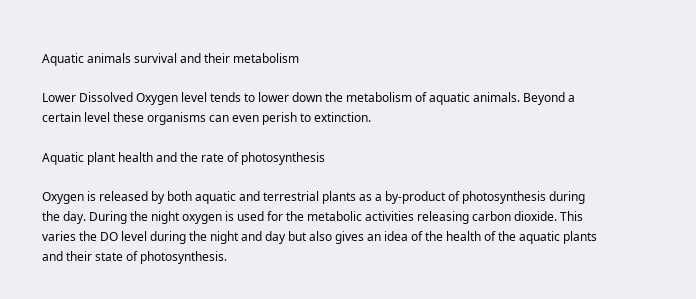Aquatic animals survival and their metabolism

Lower Dissolved Oxygen level tends to lower down the metabolism of aquatic animals. Beyond a certain level these organisms can even perish to extinction.

Aquatic plant health and the rate of photosynthesis

Oxygen is released by both aquatic and terrestrial plants as a by-product of photosynthesis during the day. During the night oxygen is used for the metabolic activities releasing carbon dioxide. This varies the DO level during the night and day but also gives an idea of the health of the aquatic plants and their state of photosynthesis.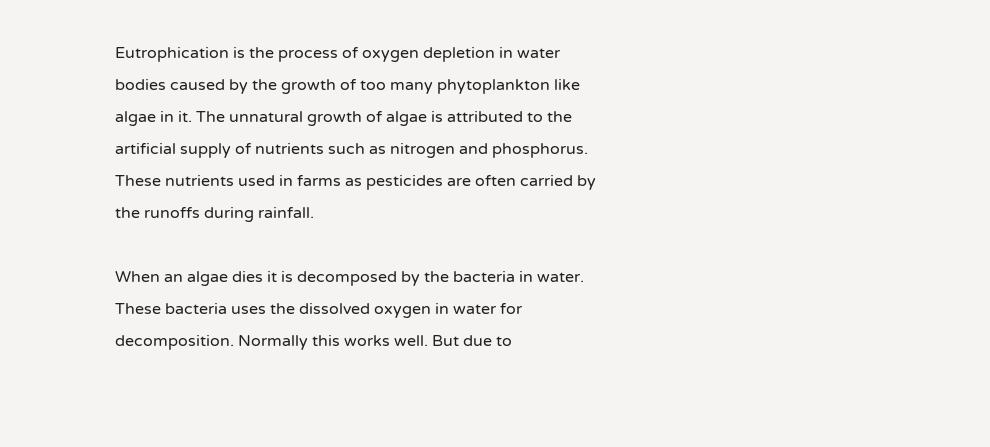Eutrophication is the process of oxygen depletion in water bodies caused by the growth of too many phytoplankton like algae in it. The unnatural growth of algae is attributed to the artificial supply of nutrients such as nitrogen and phosphorus. These nutrients used in farms as pesticides are often carried by the runoffs during rainfall.

When an algae dies it is decomposed by the bacteria in water. These bacteria uses the dissolved oxygen in water for decomposition. Normally this works well. But due to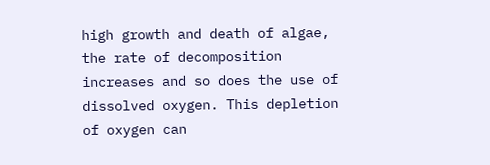high growth and death of algae, the rate of decomposition increases and so does the use of dissolved oxygen. This depletion of oxygen can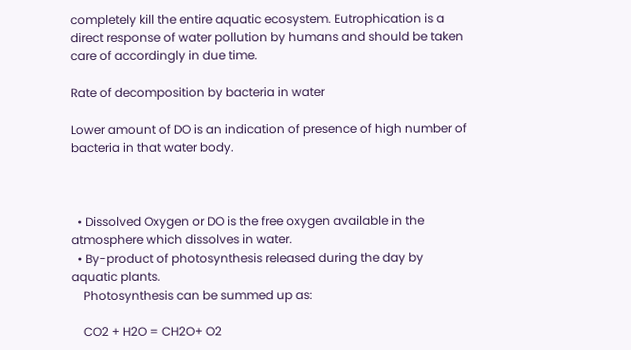completely kill the entire aquatic ecosystem. Eutrophication is a direct response of water pollution by humans and should be taken care of accordingly in due time.

Rate of decomposition by bacteria in water

Lower amount of DO is an indication of presence of high number of bacteria in that water body.



  • Dissolved Oxygen or DO is the free oxygen available in the atmosphere which dissolves in water.
  • By-product of photosynthesis released during the day by aquatic plants.
    Photosynthesis can be summed up as:

    CO2 + H2O = CH2O+ O2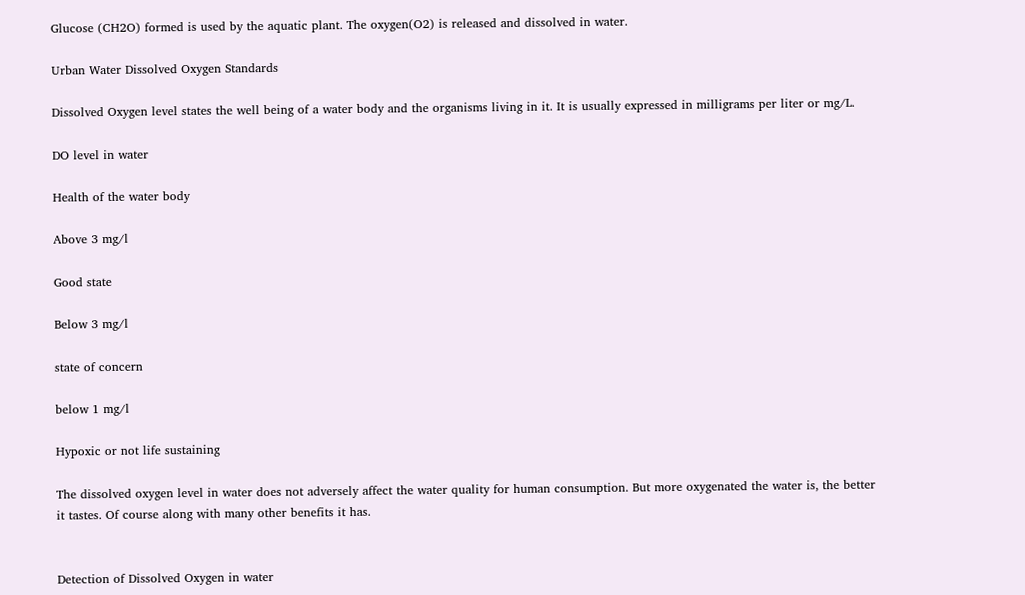Glucose (CH2O) formed is used by the aquatic plant. The oxygen(O2) is released and dissolved in water.

Urban Water Dissolved Oxygen Standards

Dissolved Oxygen level states the well being of a water body and the organisms living in it. It is usually expressed in milligrams per liter or mg/L.

DO level in water

Health of the water body

Above 3 mg/l

Good state

Below 3 mg/l

state of concern

below 1 mg/l

Hypoxic or not life sustaining

The dissolved oxygen level in water does not adversely affect the water quality for human consumption. But more oxygenated the water is, the better it tastes. Of course along with many other benefits it has.


Detection of Dissolved Oxygen in water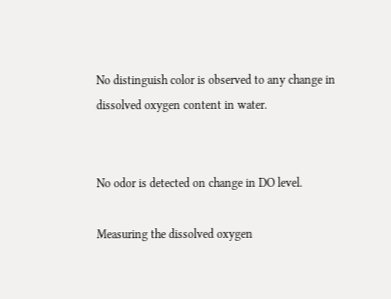No distinguish color is observed to any change in dissolved oxygen content in water.


No odor is detected on change in DO level.

Measuring the dissolved oxygen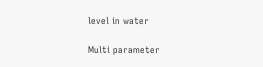level in water

Multi parameter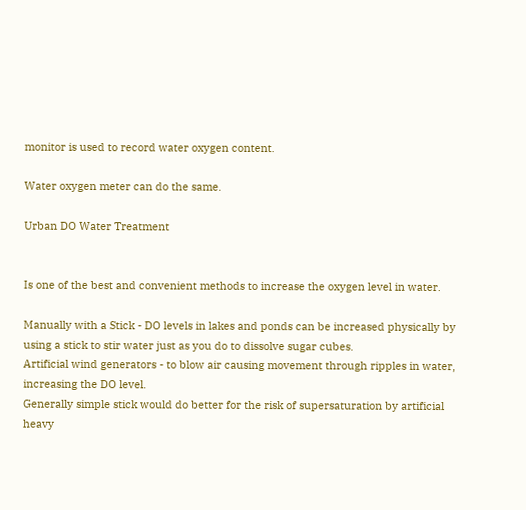monitor is used to record water oxygen content.

Water oxygen meter can do the same.

Urban DO Water Treatment


Is one of the best and convenient methods to increase the oxygen level in water.

Manually with a Stick - DO levels in lakes and ponds can be increased physically by using a stick to stir water just as you do to dissolve sugar cubes.
Artificial wind generators - to blow air causing movement through ripples in water, increasing the DO level.
Generally simple stick would do better for the risk of supersaturation by artificial heavy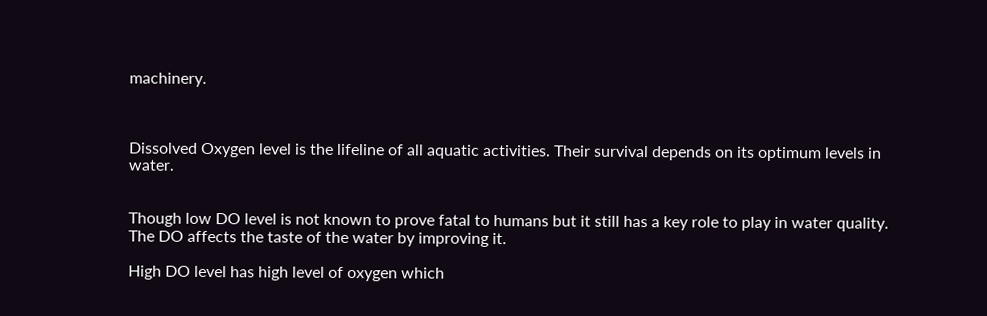machinery.



Dissolved Oxygen level is the lifeline of all aquatic activities. Their survival depends on its optimum levels in water.


Though low DO level is not known to prove fatal to humans but it still has a key role to play in water quality. The DO affects the taste of the water by improving it.

High DO level has high level of oxygen which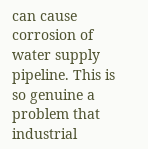can cause corrosion of water supply pipeline. This is so genuine a problem that industrial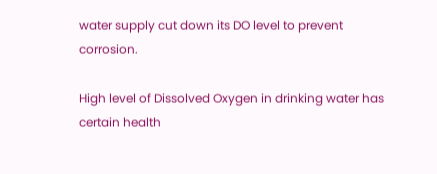water supply cut down its DO level to prevent corrosion.

High level of Dissolved Oxygen in drinking water has certain health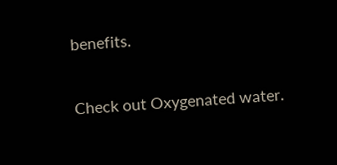benefits.

Check out Oxygenated water.